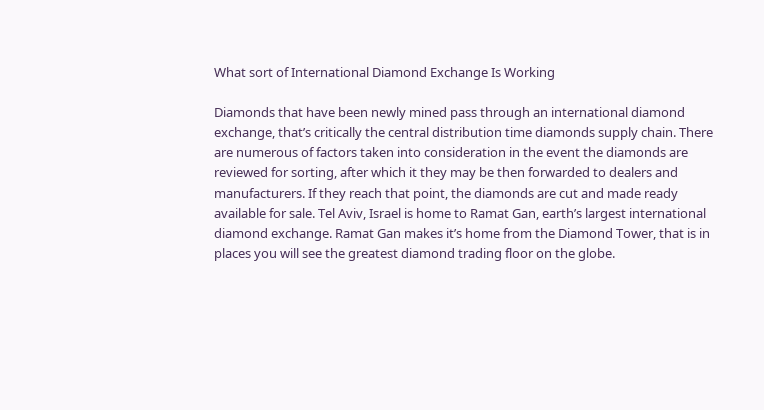What sort of International Diamond Exchange Is Working

Diamonds that have been newly mined pass through an international diamond exchange, that’s critically the central distribution time diamonds supply chain. There are numerous of factors taken into consideration in the event the diamonds are reviewed for sorting, after which it they may be then forwarded to dealers and manufacturers. If they reach that point, the diamonds are cut and made ready available for sale. Tel Aviv, Israel is home to Ramat Gan, earth’s largest international diamond exchange. Ramat Gan makes it’s home from the Diamond Tower, that is in places you will see the greatest diamond trading floor on the globe.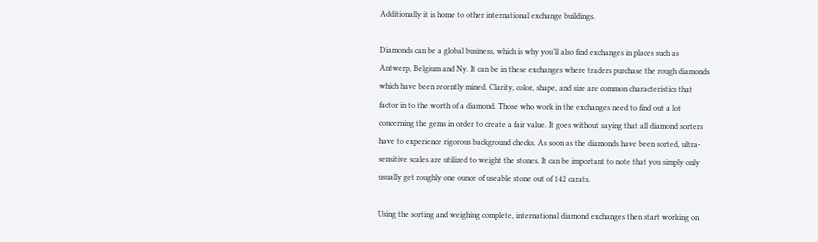Additionally it is home to other international exchange buildings.

Diamonds can be a global business, which is why you’ll also find exchanges in places such as Antwerp, Belgium and Ny. It can be in these exchanges where traders purchase the rough diamonds which have been recently mined. Clarity, color, shape, and size are common characteristics that factor in to the worth of a diamond. Those who work in the exchanges need to find out a lot concerning the gems in order to create a fair value. It goes without saying that all diamond sorters have to experience rigorous background checks. As soon as the diamonds have been sorted, ultra-sensitive scales are utilized to weight the stones. It can be important to note that you simply only usually get roughly one ounce of useable stone out of 142 carats.

Using the sorting and weighing complete, international diamond exchanges then start working on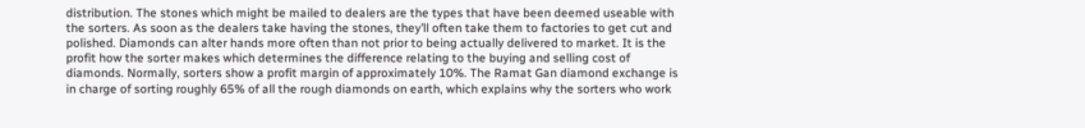distribution. The stones which might be mailed to dealers are the types that have been deemed useable with the sorters. As soon as the dealers take having the stones, they’ll often take them to factories to get cut and polished. Diamonds can alter hands more often than not prior to being actually delivered to market. It is the profit how the sorter makes which determines the difference relating to the buying and selling cost of diamonds. Normally, sorters show a profit margin of approximately 10%. The Ramat Gan diamond exchange is in charge of sorting roughly 65% of all the rough diamonds on earth, which explains why the sorters who work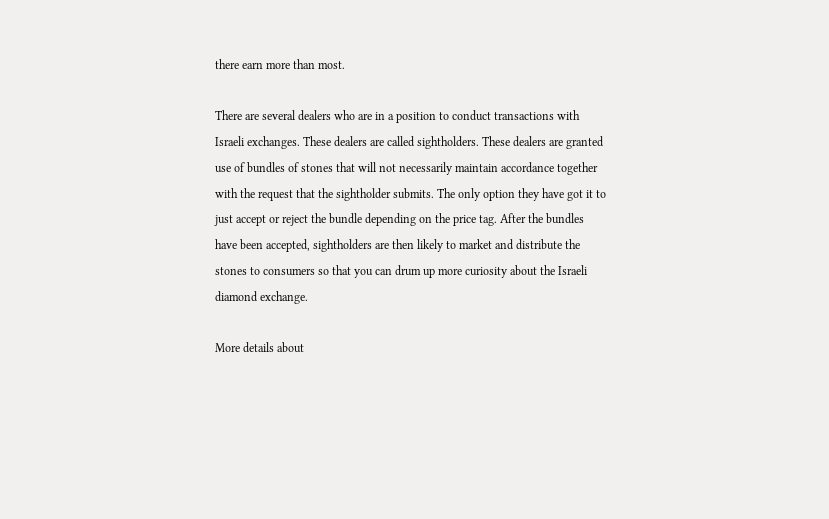there earn more than most.

There are several dealers who are in a position to conduct transactions with Israeli exchanges. These dealers are called sightholders. These dealers are granted use of bundles of stones that will not necessarily maintain accordance together with the request that the sightholder submits. The only option they have got it to just accept or reject the bundle depending on the price tag. After the bundles have been accepted, sightholders are then likely to market and distribute the stones to consumers so that you can drum up more curiosity about the Israeli diamond exchange.

More details about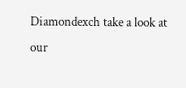Diamondexch take a look at our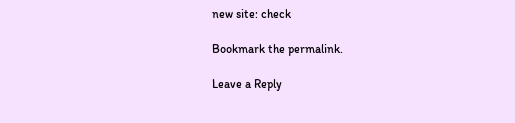new site: check

Bookmark the permalink.

Leave a Reply